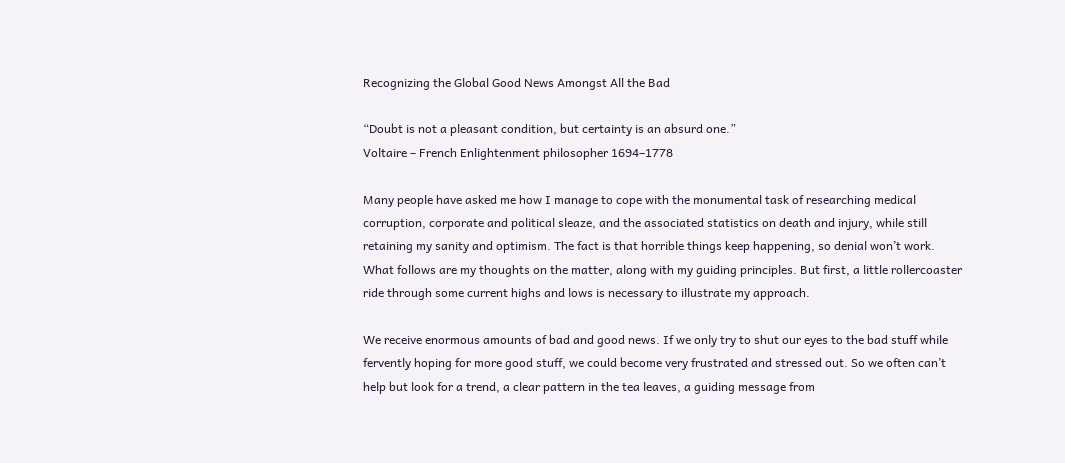Recognizing the Global Good News Amongst All the Bad

“Doubt is not a pleasant condition, but certainty is an absurd one.”
Voltaire – French Enlightenment philosopher 1694–1778

Many people have asked me how I manage to cope with the monumental task of researching medical corruption, corporate and political sleaze, and the associated statistics on death and injury, while still retaining my sanity and optimism. The fact is that horrible things keep happening, so denial won’t work. What follows are my thoughts on the matter, along with my guiding principles. But first, a little rollercoaster ride through some current highs and lows is necessary to illustrate my approach.

We receive enormous amounts of bad and good news. If we only try to shut our eyes to the bad stuff while fervently hoping for more good stuff, we could become very frustrated and stressed out. So we often can’t help but look for a trend, a clear pattern in the tea leaves, a guiding message from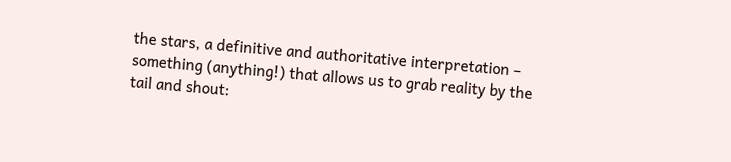the stars, a definitive and authoritative interpretation – something (anything!) that allows us to grab reality by the tail and shout: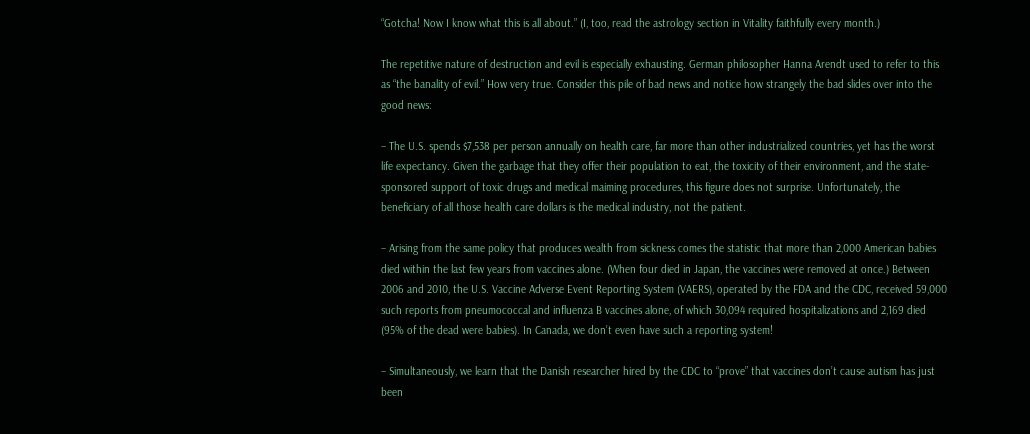“Gotcha! Now I know what this is all about.” (I, too, read the astrology section in Vitality faithfully every month.)

The repetitive nature of destruction and evil is especially exhausting. German philosopher Hanna Arendt used to refer to this as “the banality of evil.” How very true. Consider this pile of bad news and notice how strangely the bad slides over into the good news:

– The U.S. spends $7,538 per person annually on health care, far more than other industrialized countries, yet has the worst life expectancy. Given the garbage that they offer their population to eat, the toxicity of their environment, and the state-sponsored support of toxic drugs and medical maiming procedures, this figure does not surprise. Unfortunately, the beneficiary of all those health care dollars is the medical industry, not the patient.

– Arising from the same policy that produces wealth from sickness comes the statistic that more than 2,000 American babies died within the last few years from vaccines alone. (When four died in Japan, the vaccines were removed at once.) Between 2006 and 2010, the U.S. Vaccine Adverse Event Reporting System (VAERS), operated by the FDA and the CDC, received 59,000 such reports from pneumococcal and influenza B vaccines alone, of which 30,094 required hospitalizations and 2,169 died (95% of the dead were babies). In Canada, we don’t even have such a reporting system!

– Simultaneously, we learn that the Danish researcher hired by the CDC to “prove” that vaccines don’t cause autism has just been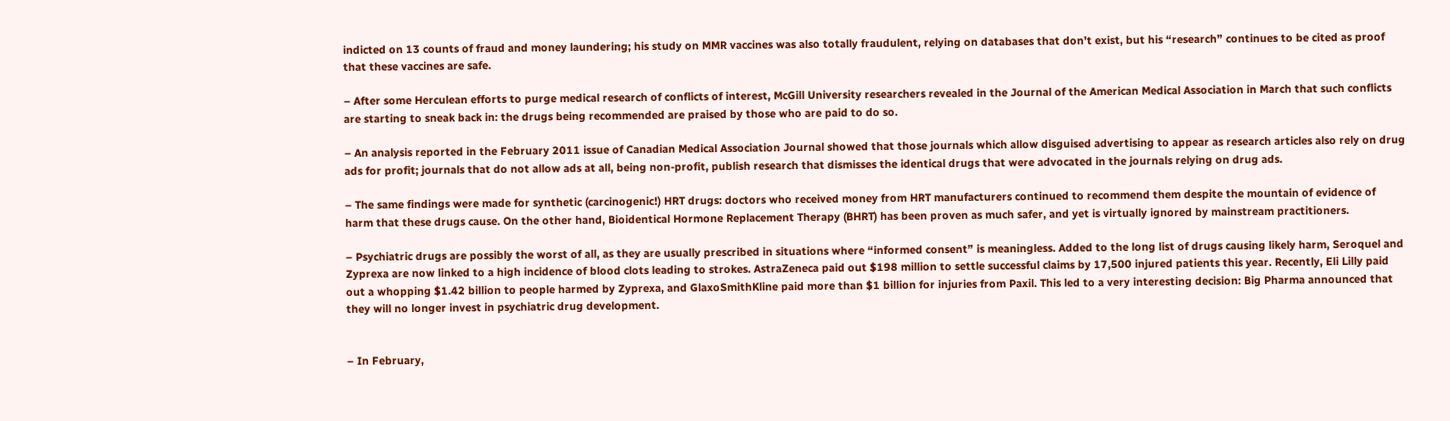indicted on 13 counts of fraud and money laundering; his study on MMR vaccines was also totally fraudulent, relying on databases that don’t exist, but his “research” continues to be cited as proof that these vaccines are safe.

– After some Herculean efforts to purge medical research of conflicts of interest, McGill University researchers revealed in the Journal of the American Medical Association in March that such conflicts are starting to sneak back in: the drugs being recommended are praised by those who are paid to do so.

– An analysis reported in the February 2011 issue of Canadian Medical Association Journal showed that those journals which allow disguised advertising to appear as research articles also rely on drug ads for profit; journals that do not allow ads at all, being non-profit, publish research that dismisses the identical drugs that were advocated in the journals relying on drug ads.

– The same findings were made for synthetic (carcinogenic!) HRT drugs: doctors who received money from HRT manufacturers continued to recommend them despite the mountain of evidence of harm that these drugs cause. On the other hand, Bioidentical Hormone Replacement Therapy (BHRT) has been proven as much safer, and yet is virtually ignored by mainstream practitioners.

– Psychiatric drugs are possibly the worst of all, as they are usually prescribed in situations where “informed consent” is meaningless. Added to the long list of drugs causing likely harm, Seroquel and Zyprexa are now linked to a high incidence of blood clots leading to strokes. AstraZeneca paid out $198 million to settle successful claims by 17,500 injured patients this year. Recently, Eli Lilly paid out a whopping $1.42 billion to people harmed by Zyprexa, and GlaxoSmithKline paid more than $1 billion for injuries from Paxil. This led to a very interesting decision: Big Pharma announced that they will no longer invest in psychiatric drug development.


– In February,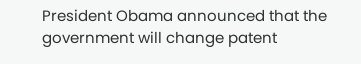President Obama announced that the government will change patent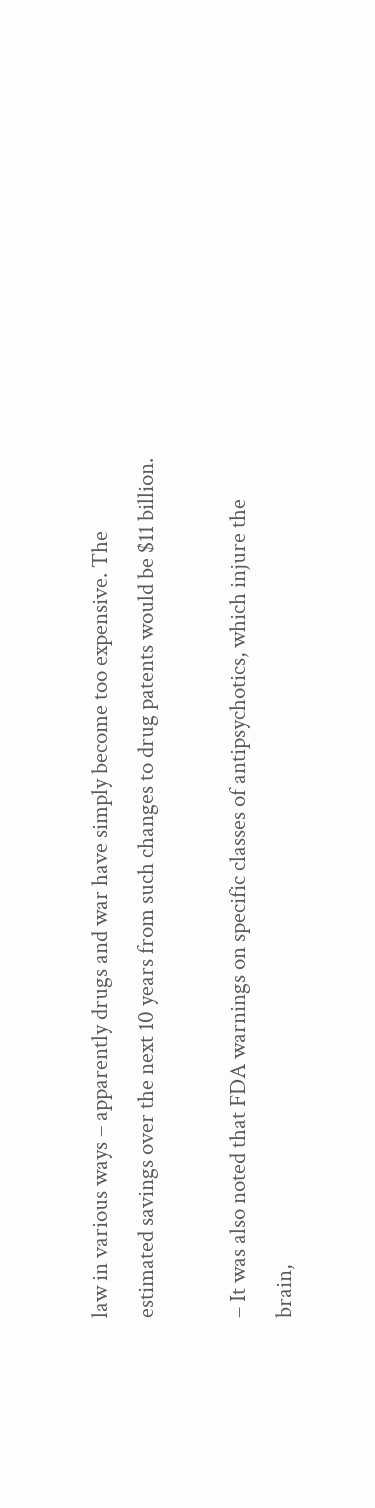law in various ways – apparently drugs and war have simply become too expensive. The estimated savings over the next 10 years from such changes to drug patents would be $11 billion.

– It was also noted that FDA warnings on specific classes of antipsychotics, which injure the brain,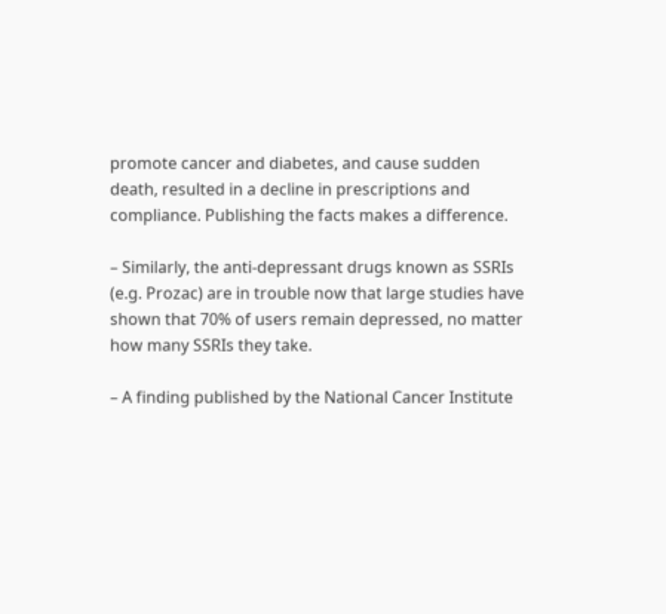promote cancer and diabetes, and cause sudden death, resulted in a decline in prescriptions and compliance. Publishing the facts makes a difference.

– Similarly, the anti-depressant drugs known as SSRIs (e.g. Prozac) are in trouble now that large studies have shown that 70% of users remain depressed, no matter how many SSRIs they take.

– A finding published by the National Cancer Institute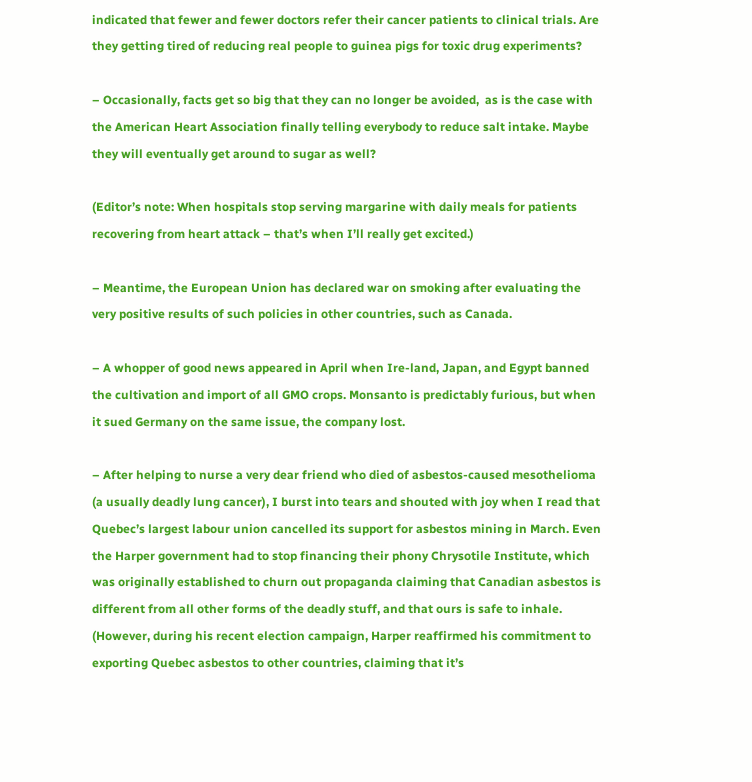indicated that fewer and fewer doctors refer their cancer patients to clinical trials. Are they getting tired of reducing real people to guinea pigs for toxic drug experiments?

– Occasionally, facts get so big that they can no longer be avoided,  as is the case with the American Heart Association finally telling everybody to reduce salt intake. Maybe they will eventually get around to sugar as well?

(Editor’s note: When hospitals stop serving margarine with daily meals for patients recovering from heart attack – that’s when I’ll really get excited.)

– Meantime, the European Union has declared war on smoking after evaluating the very positive results of such policies in other countries, such as Canada.

– A whopper of good news appeared in April when Ire-land, Japan, and Egypt banned the cultivation and import of all GMO crops. Monsanto is predictably furious, but when it sued Germany on the same issue, the company lost.

– After helping to nurse a very dear friend who died of asbestos-caused mesothelioma (a usually deadly lung cancer), I burst into tears and shouted with joy when I read that Quebec’s largest labour union cancelled its support for asbestos mining in March. Even the Harper government had to stop financing their phony Chrysotile Institute, which was originally established to churn out propaganda claiming that Canadian asbestos is different from all other forms of the deadly stuff, and that ours is safe to inhale. (However, during his recent election campaign, Harper reaffirmed his commitment to exporting Quebec asbestos to other countries, claiming that it’s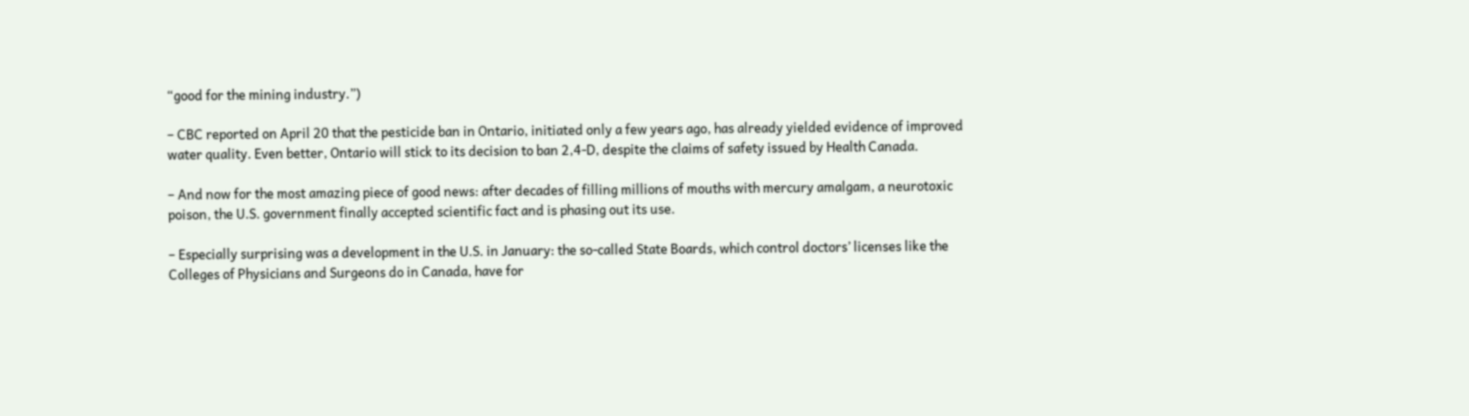“good for the mining industry.”)

– CBC reported on April 20 that the pesticide ban in Ontario, initiated only a few years ago, has already yielded evidence of improved water quality. Even better, Ontario will stick to its decision to ban 2,4-D, despite the claims of safety issued by Health Canada.

– And now for the most amazing piece of good news: after decades of filling millions of mouths with mercury amalgam, a neurotoxic poison, the U.S. government finally accepted scientific fact and is phasing out its use.

– Especially surprising was a development in the U.S. in January: the so-called State Boards, which control doctors’ licenses like the Colleges of Physicians and Surgeons do in Canada, have for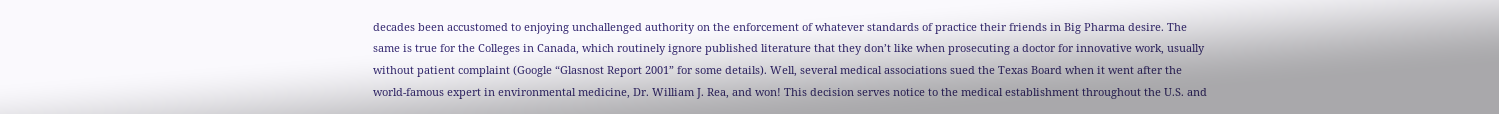decades been accustomed to enjoying unchallenged authority on the enforcement of whatever standards of practice their friends in Big Pharma desire. The same is true for the Colleges in Canada, which routinely ignore published literature that they don’t like when prosecuting a doctor for innovative work, usually without patient complaint (Google “Glasnost Report 2001” for some details). Well, several medical associations sued the Texas Board when it went after the world-famous expert in environmental medicine, Dr. William J. Rea, and won! This decision serves notice to the medical establishment throughout the U.S. and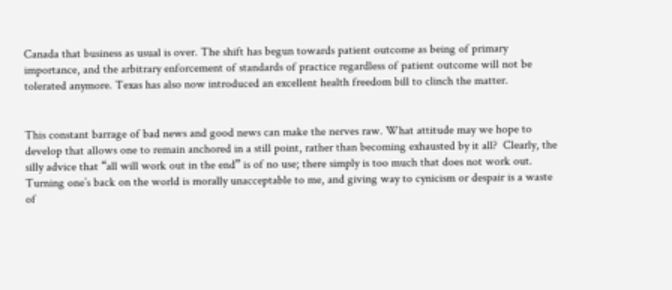Canada that business as usual is over. The shift has begun towards patient outcome as being of primary importance, and the arbitrary enforcement of standards of practice regardless of patient outcome will not be tolerated anymore. Texas has also now introduced an excellent health freedom bill to clinch the matter.


This constant barrage of bad news and good news can make the nerves raw. What attitude may we hope to develop that allows one to remain anchored in a still point, rather than becoming exhausted by it all?  Clearly, the silly advice that “all will work out in the end” is of no use; there simply is too much that does not work out. Turning one’s back on the world is morally unacceptable to me, and giving way to cynicism or despair is a waste of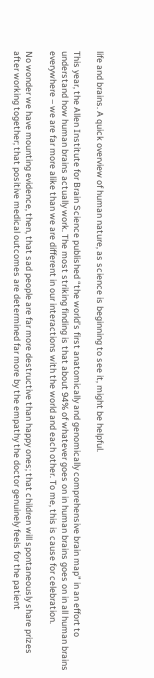life and brains. A quick overview of human nature, as science is beginning to see it, might be helpful.

This year, the Allen Institute for Brain Science published “the world’s first anatomically and genomically comprehensive brain map” in an effort to understand how human brains actually work. The most striking finding is that about 94% of whatever goes on in human brains goes on in all human brains everywhere – we are far more alike than we are different in our interactions with the world and each other. To me, this is cause for celebration.

No wonder we have mounting evidence, then, that sad people are far more destructive than happy ones; that children will spontaneously share prizes after working together; that positive medical outcomes are determined far more by the empathy the doctor genuinely feels for the patient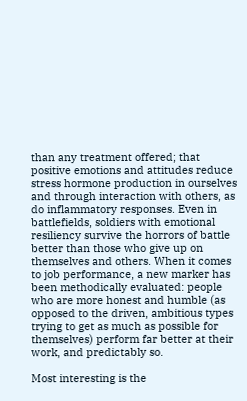than any treatment offered; that positive emotions and attitudes reduce stress hormone production in ourselves and through interaction with others, as do inflammatory responses. Even in battlefields, soldiers with emotional resiliency survive the horrors of battle better than those who give up on themselves and others. When it comes to job performance, a new marker has been methodically evaluated: people who are more honest and humble (as opposed to the driven, ambitious types trying to get as much as possible for themselves) perform far better at their work, and predictably so.

Most interesting is the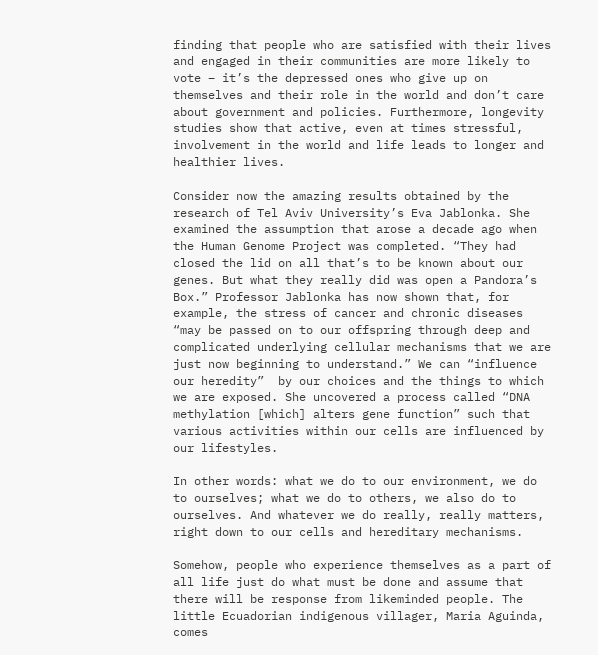finding that people who are satisfied with their lives and engaged in their communities are more likely to vote – it’s the depressed ones who give up on themselves and their role in the world and don’t care about government and policies. Furthermore, longevity studies show that active, even at times stressful, involvement in the world and life leads to longer and healthier lives.

Consider now the amazing results obtained by the research of Tel Aviv University’s Eva Jablonka. She examined the assumption that arose a decade ago when the Human Genome Project was completed. “They had closed the lid on all that’s to be known about our genes. But what they really did was open a Pandora’s Box.” Professor Jablonka has now shown that, for example, the stress of cancer and chronic diseases “may be passed on to our offspring through deep and complicated underlying cellular mechanisms that we are just now beginning to understand.” We can “influence our heredity”  by our choices and the things to which we are exposed. She uncovered a process called “DNA methylation [which] alters gene function” such that various activities within our cells are influenced by our lifestyles.

In other words: what we do to our environment, we do to ourselves; what we do to others, we also do to ourselves. And whatever we do really, really matters, right down to our cells and hereditary mechanisms.

Somehow, people who experience themselves as a part of all life just do what must be done and assume that there will be response from likeminded people. The little Ecuadorian indigenous villager, Maria Aguinda, comes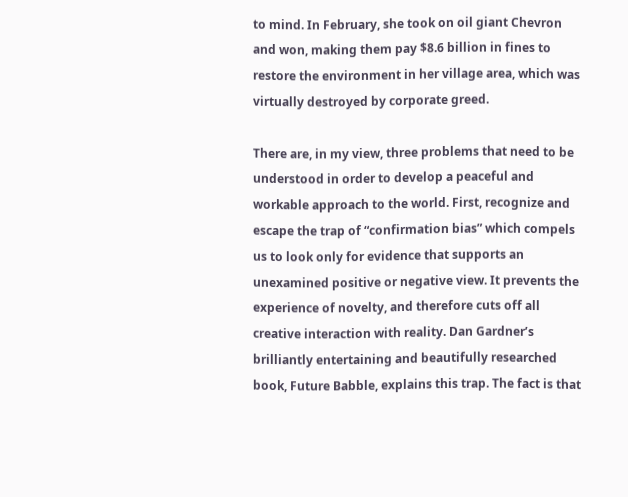to mind. In February, she took on oil giant Chevron and won, making them pay $8.6 billion in fines to restore the environment in her village area, which was virtually destroyed by corporate greed.

There are, in my view, three problems that need to be understood in order to develop a peaceful and workable approach to the world. First, recognize and escape the trap of “confirmation bias” which compels us to look only for evidence that supports an unexamined positive or negative view. It prevents the experience of novelty, and therefore cuts off all creative interaction with reality. Dan Gardner’s brilliantly entertaining and beautifully researched book, Future Babble, explains this trap. The fact is that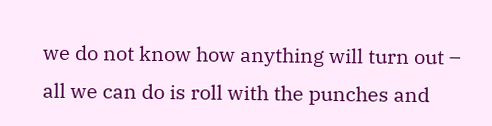we do not know how anything will turn out – all we can do is roll with the punches and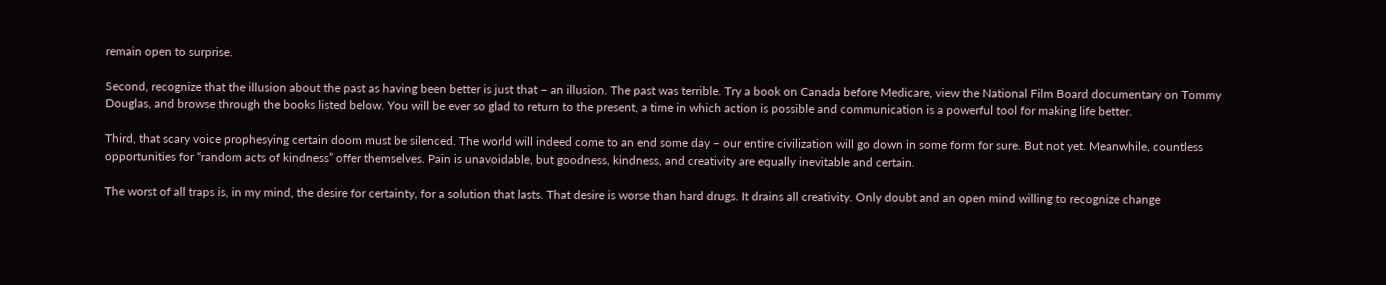remain open to surprise.

Second, recognize that the illusion about the past as having been better is just that – an illusion. The past was terrible. Try a book on Canada before Medicare, view the National Film Board documentary on Tommy Douglas, and browse through the books listed below. You will be ever so glad to return to the present, a time in which action is possible and communication is a powerful tool for making life better.

Third, that scary voice prophesying certain doom must be silenced. The world will indeed come to an end some day – our entire civilization will go down in some form for sure. But not yet. Meanwhile, countless opportunities for “random acts of kindness” offer themselves. Pain is unavoidable, but goodness, kindness, and creativity are equally inevitable and certain.

The worst of all traps is, in my mind, the desire for certainty, for a solution that lasts. That desire is worse than hard drugs. It drains all creativity. Only doubt and an open mind willing to recognize change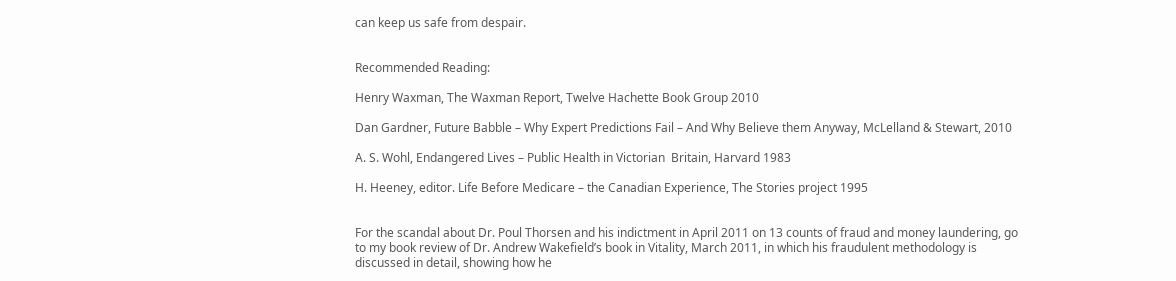can keep us safe from despair.


Recommended Reading:

Henry Waxman, The Waxman Report, Twelve Hachette Book Group 2010

Dan Gardner, Future Babble – Why Expert Predictions Fail – And Why Believe them Anyway, McLelland & Stewart, 2010

A. S. Wohl, Endangered Lives – Public Health in Victorian  Britain, Harvard 1983

H. Heeney, editor. Life Before Medicare – the Canadian Experience, The Stories project 1995


For the scandal about Dr. Poul Thorsen and his indictment in April 2011 on 13 counts of fraud and money laundering, go to my book review of Dr. Andrew Wakefield’s book in Vitality, March 2011, in which his fraudulent methodology is discussed in detail, showing how he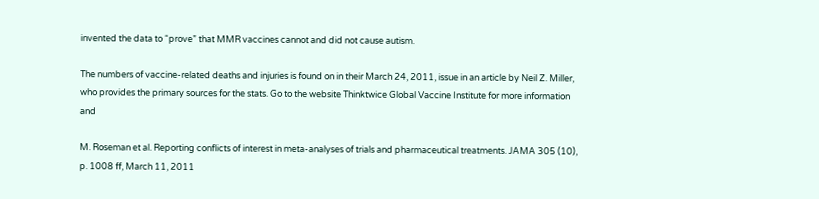invented the data to “prove” that MMR vaccines cannot and did not cause autism.

The numbers of vaccine-related deaths and injuries is found on in their March 24, 2011, issue in an article by Neil Z. Miller, who provides the primary sources for the stats. Go to the website Thinktwice Global Vaccine Institute for more information and

M. Roseman et al. Reporting conflicts of interest in meta-analyses of trials and pharmaceutical treatments. JAMA 305 (10), p. 1008 ff, March 11, 2011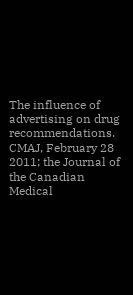The influence of advertising on drug recommendations. CMAJ, February 28 2011; the Journal of the Canadian Medical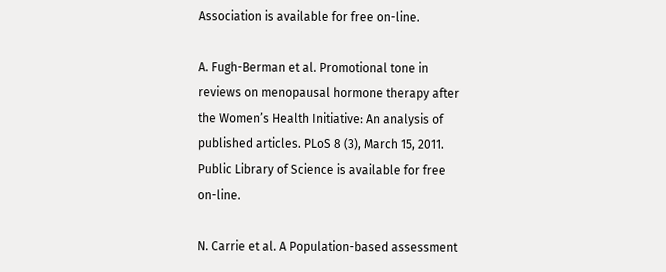Association is available for free on-line.

A. Fugh-Berman et al. Promotional tone in reviews on menopausal hormone therapy after the Women’s Health Initiative: An analysis of published articles. PLoS 8 (3), March 15, 2011.  Public Library of Science is available for free on-line.

N. Carrie et al. A Population-based assessment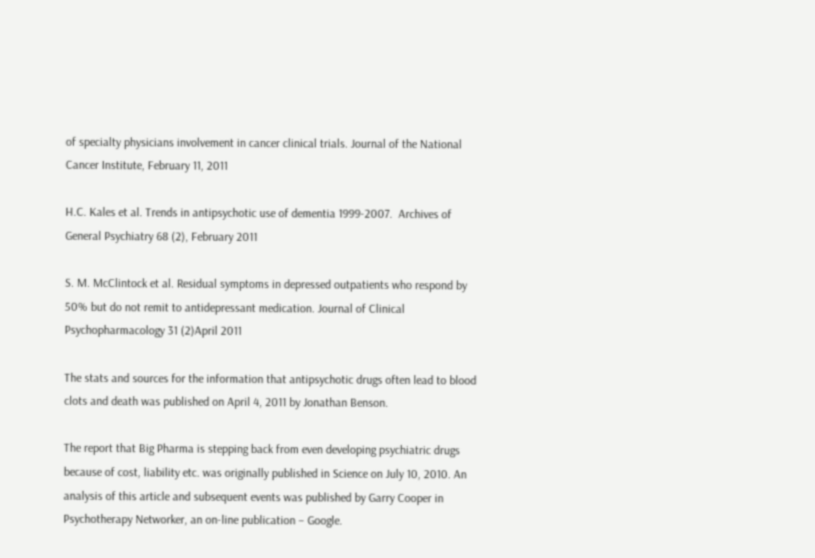of specialty physicians involvement in cancer clinical trials. Journal of the National Cancer Institute, February 11, 2011

H.C. Kales et al. Trends in antipsychotic use of dementia 1999-2007.  Archives of General Psychiatry 68 (2), February 2011

S. M. McClintock et al. Residual symptoms in depressed outpatients who respond by 50% but do not remit to antidepressant medication. Journal of Clinical Psychopharmacology 31 (2)April 2011

The stats and sources for the information that antipsychotic drugs often lead to blood clots and death was published on April 4, 2011 by Jonathan Benson.

The report that Big Pharma is stepping back from even developing psychiatric drugs because of cost, liability etc. was originally published in Science on July 10, 2010. An analysis of this article and subsequent events was published by Garry Cooper in Psychotherapy Networker, an on-line publication – Google.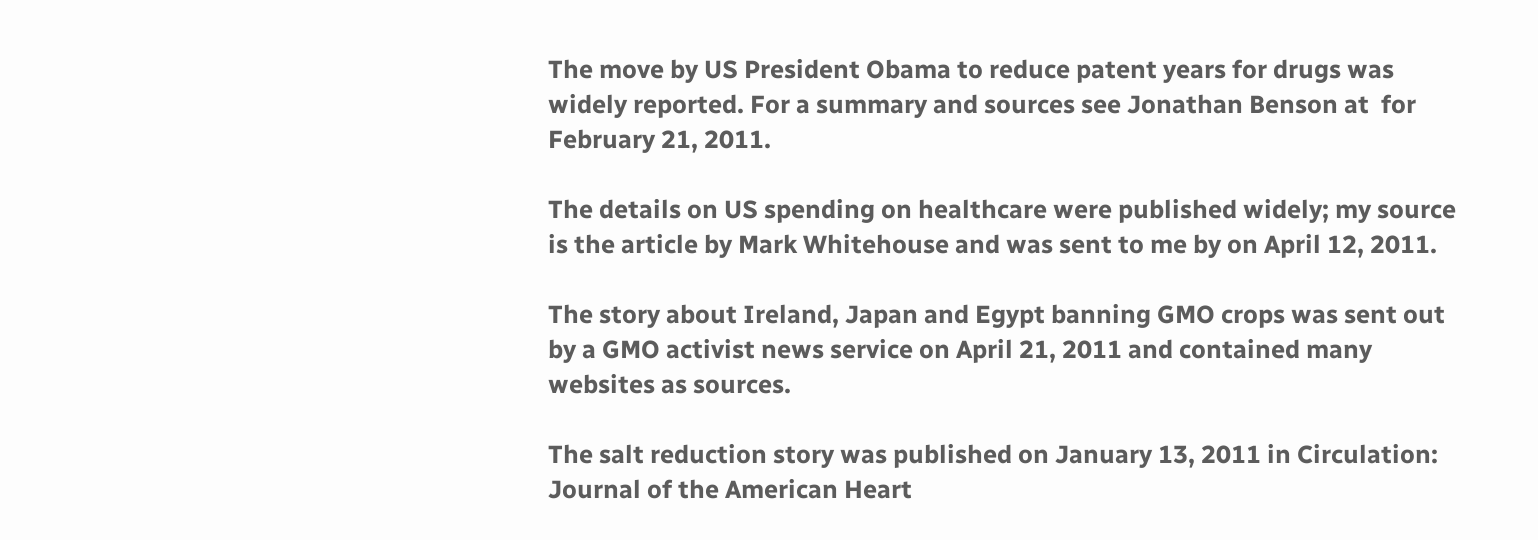The move by US President Obama to reduce patent years for drugs was widely reported. For a summary and sources see Jonathan Benson at  for February 21, 2011.

The details on US spending on healthcare were published widely; my source is the article by Mark Whitehouse and was sent to me by on April 12, 2011.

The story about Ireland, Japan and Egypt banning GMO crops was sent out by a GMO activist news service on April 21, 2011 and contained many websites as sources.

The salt reduction story was published on January 13, 2011 in Circulation: Journal of the American Heart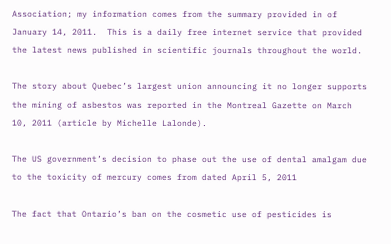Association; my information comes from the summary provided in of January 14, 2011.  This is a daily free internet service that provided the latest news published in scientific journals throughout the world.

The story about Quebec’s largest union announcing it no longer supports the mining of asbestos was reported in the Montreal Gazette on March 10, 2011 (article by Michelle Lalonde).

The US government’s decision to phase out the use of dental amalgam due to the toxicity of mercury comes from dated April 5, 2011

The fact that Ontario’s ban on the cosmetic use of pesticides is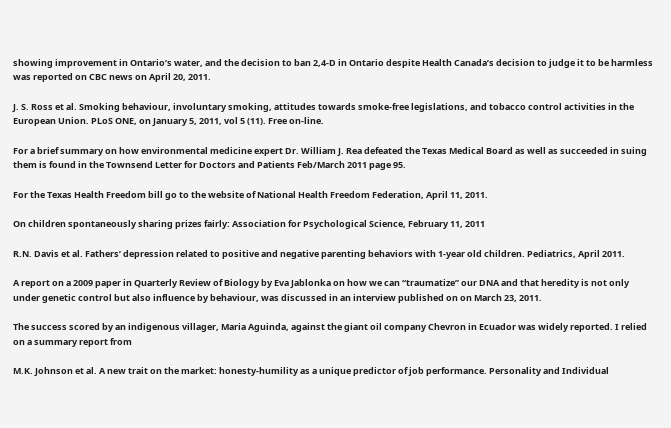showing improvement in Ontario’s water, and the decision to ban 2,4-D in Ontario despite Health Canada’s decision to judge it to be harmless was reported on CBC news on April 20, 2011.

J. S. Ross et al. Smoking behaviour, involuntary smoking, attitudes towards smoke-free legislations, and tobacco control activities in the European Union. PLoS ONE, on January 5, 2011, vol 5 (11). Free on-line.

For a brief summary on how environmental medicine expert Dr. William J. Rea defeated the Texas Medical Board as well as succeeded in suing them is found in the Townsend Letter for Doctors and Patients Feb/March 2011 page 95.

For the Texas Health Freedom bill go to the website of National Health Freedom Federation, April 11, 2011.

On children spontaneously sharing prizes fairly: Association for Psychological Science, February 11, 2011

R.N. Davis et al. Fathers’ depression related to positive and negative parenting behaviors with 1-year old children. Pediatrics, April 2011.

A report on a 2009 paper in Quarterly Review of Biology by Eva Jablonka on how we can “traumatize” our DNA and that heredity is not only under genetic control but also influence by behaviour, was discussed in an interview published on on March 23, 2011.

The success scored by an indigenous villager, Maria Aguinda, against the giant oil company Chevron in Ecuador was widely reported. I relied on a summary report from

M.K. Johnson et al. A new trait on the market: honesty-humility as a unique predictor of job performance. Personality and Individual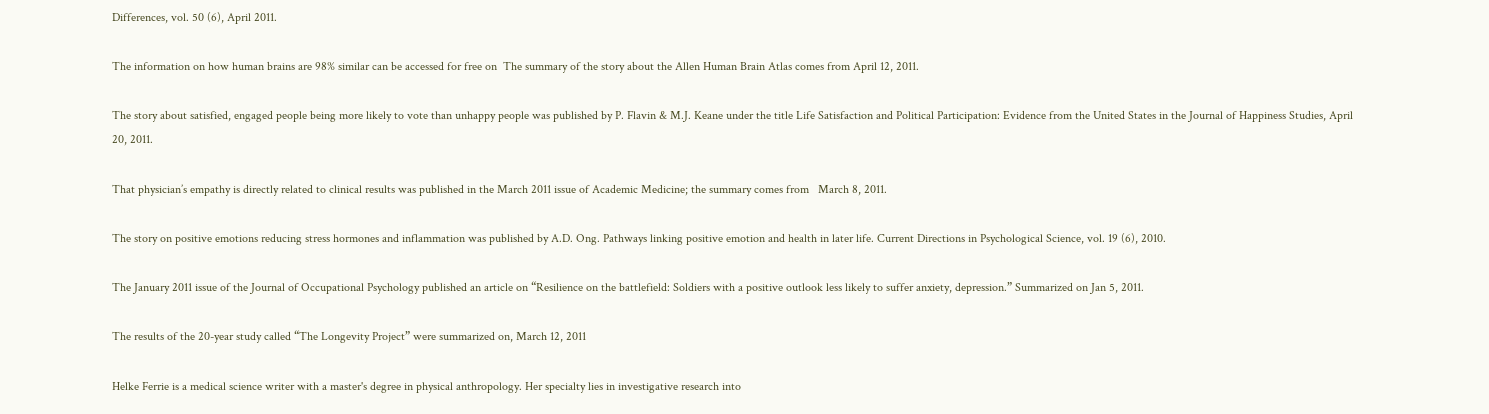Differences, vol. 50 (6), April 2011.

The information on how human brains are 98% similar can be accessed for free on  The summary of the story about the Allen Human Brain Atlas comes from April 12, 2011.

The story about satisfied, engaged people being more likely to vote than unhappy people was published by P. Flavin & M.J. Keane under the title Life Satisfaction and Political Participation: Evidence from the United States in the Journal of Happiness Studies, April 20, 2011.

That physician’s empathy is directly related to clinical results was published in the March 2011 issue of Academic Medicine; the summary comes from   March 8, 2011.

The story on positive emotions reducing stress hormones and inflammation was published by A.D. Ong. Pathways linking positive emotion and health in later life. Current Directions in Psychological Science, vol. 19 (6), 2010.

The January 2011 issue of the Journal of Occupational Psychology published an article on “Resilience on the battlefield: Soldiers with a positive outlook less likely to suffer anxiety, depression.” Summarized on Jan 5, 2011.

The results of the 20-year study called “The Longevity Project” were summarized on, March 12, 2011

Helke Ferrie is a medical science writer with a master's degree in physical anthropology. Her specialty lies in investigative research into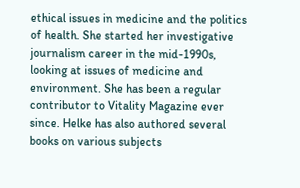ethical issues in medicine and the politics of health. She started her investigative journalism career in the mid-1990s, looking at issues of medicine and environment. She has been a regular contributor to Vitality Magazine ever since. Helke has also authored several books on various subjects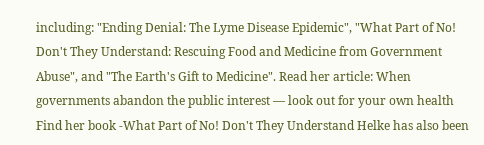including: "Ending Denial: The Lyme Disease Epidemic", "What Part of No! Don't They Understand: Rescuing Food and Medicine from Government Abuse", and "The Earth's Gift to Medicine". Read her article: When governments abandon the public interest — look out for your own health Find her book -What Part of No! Don't They Understand Helke has also been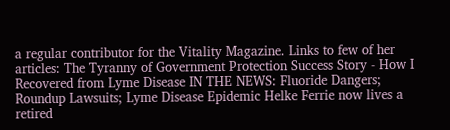a regular contributor for the Vitality Magazine. Links to few of her articles: The Tyranny of Government Protection Success Story - How I Recovered from Lyme Disease IN THE NEWS: Fluoride Dangers; Roundup Lawsuits; Lyme Disease Epidemic Helke Ferrie now lives a retired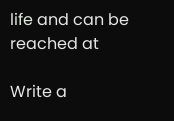life and can be reached at

Write a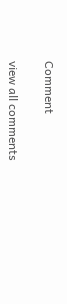Comment

view all comments